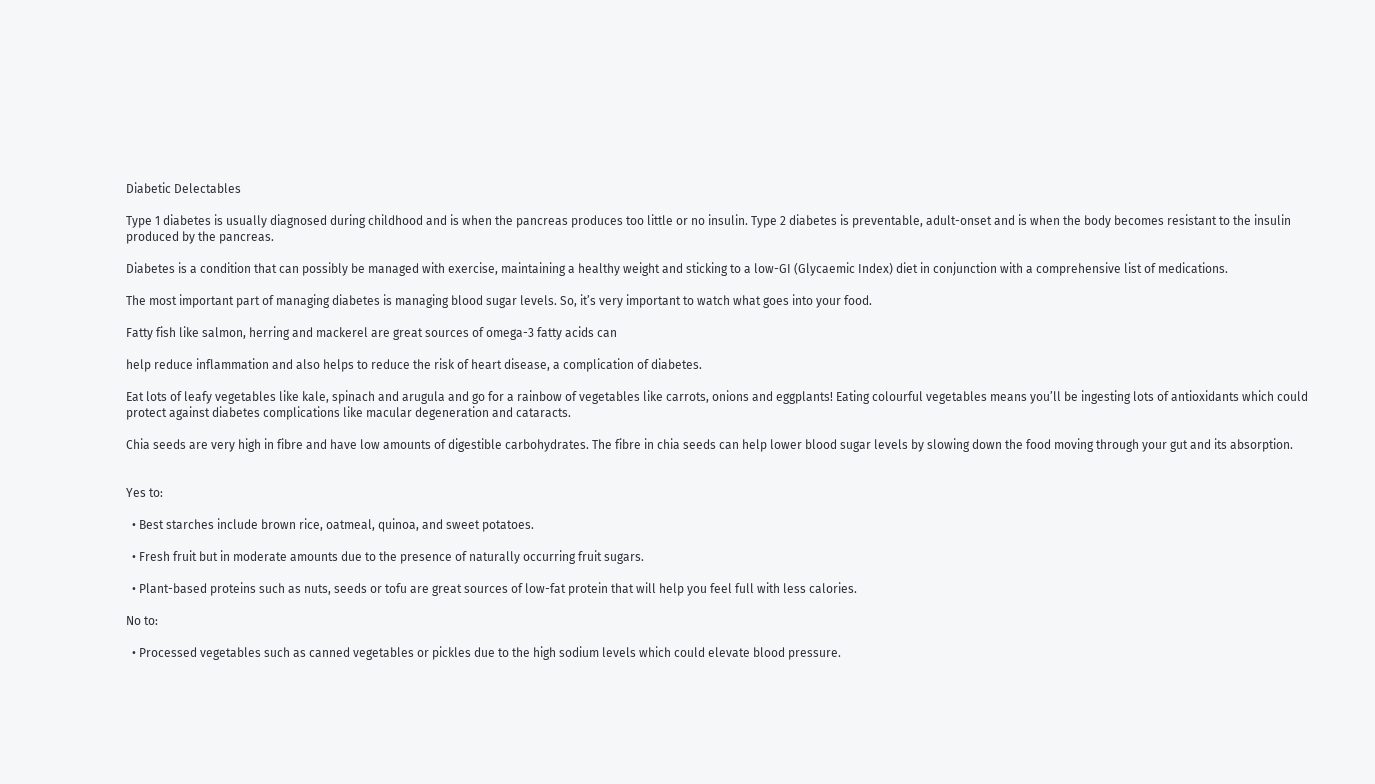Diabetic Delectables

Type 1 diabetes is usually diagnosed during childhood and is when the pancreas produces too little or no insulin. Type 2 diabetes is preventable, adult-onset and is when the body becomes resistant to the insulin produced by the pancreas.

Diabetes is a condition that can possibly be managed with exercise, maintaining a healthy weight and sticking to a low-GI (Glycaemic Index) diet in conjunction with a comprehensive list of medications.

The most important part of managing diabetes is managing blood sugar levels. So, it’s very important to watch what goes into your food.

Fatty fish like salmon, herring and mackerel are great sources of omega-3 fatty acids can

help reduce inflammation and also helps to reduce the risk of heart disease, a complication of diabetes.

Eat lots of leafy vegetables like kale, spinach and arugula and go for a rainbow of vegetables like carrots, onions and eggplants! Eating colourful vegetables means you’ll be ingesting lots of antioxidants which could protect against diabetes complications like macular degeneration and cataracts.

Chia seeds are very high in fibre and have low amounts of digestible carbohydrates. The fibre in chia seeds can help lower blood sugar levels by slowing down the food moving through your gut and its absorption.


Yes to:

  • Best starches include brown rice, oatmeal, quinoa, and sweet potatoes.

  • Fresh fruit but in moderate amounts due to the presence of naturally occurring fruit sugars.

  • Plant-based proteins such as nuts, seeds or tofu are great sources of low-fat protein that will help you feel full with less calories.

No to:

  • Processed vegetables such as canned vegetables or pickles due to the high sodium levels which could elevate blood pressure.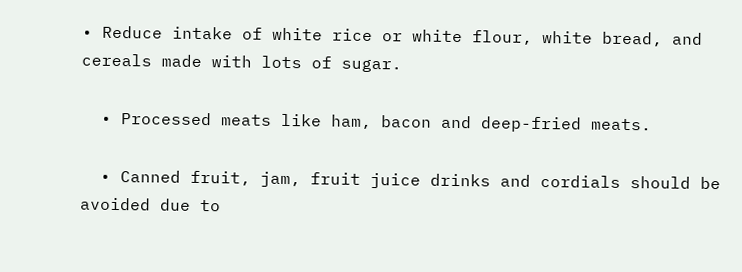• Reduce intake of white rice or white flour, white bread, and cereals made with lots of sugar.

  • Processed meats like ham, bacon and deep-fried meats.

  • Canned fruit, jam, fruit juice drinks and cordials should be avoided due to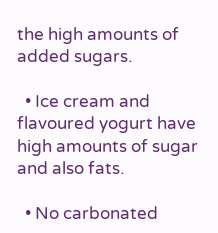the high amounts of added sugars.

  • Ice cream and flavoured yogurt have high amounts of sugar and also fats.

  • No carbonated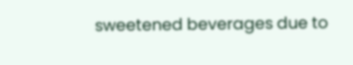sweetened beverages due to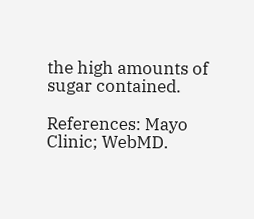the high amounts of sugar contained.

References: Mayo Clinic; WebMD.